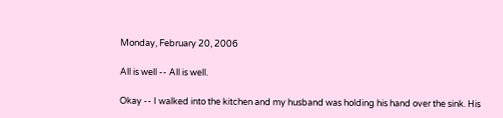Monday, February 20, 2006

All is well -- All is well.

Okay -- I walked into the kitchen and my husband was holding his hand over the sink. His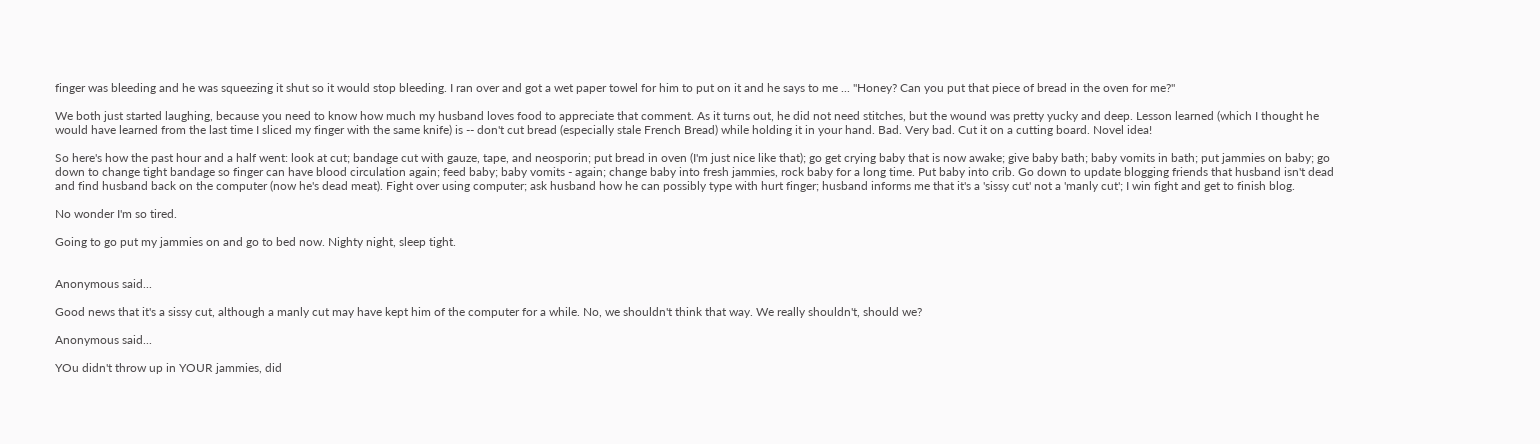finger was bleeding and he was squeezing it shut so it would stop bleeding. I ran over and got a wet paper towel for him to put on it and he says to me ... "Honey? Can you put that piece of bread in the oven for me?"

We both just started laughing, because you need to know how much my husband loves food to appreciate that comment. As it turns out, he did not need stitches, but the wound was pretty yucky and deep. Lesson learned (which I thought he would have learned from the last time I sliced my finger with the same knife) is -- don't cut bread (especially stale French Bread) while holding it in your hand. Bad. Very bad. Cut it on a cutting board. Novel idea!

So here's how the past hour and a half went: look at cut; bandage cut with gauze, tape, and neosporin; put bread in oven (I'm just nice like that); go get crying baby that is now awake; give baby bath; baby vomits in bath; put jammies on baby; go down to change tight bandage so finger can have blood circulation again; feed baby; baby vomits - again; change baby into fresh jammies, rock baby for a long time. Put baby into crib. Go down to update blogging friends that husband isn't dead and find husband back on the computer (now he's dead meat). Fight over using computer; ask husband how he can possibly type with hurt finger; husband informs me that it's a 'sissy cut' not a 'manly cut'; I win fight and get to finish blog.

No wonder I'm so tired.

Going to go put my jammies on and go to bed now. Nighty night, sleep tight.


Anonymous said...

Good news that it's a sissy cut, although a manly cut may have kept him of the computer for a while. No, we shouldn't think that way. We really shouldn't, should we?

Anonymous said...

YOu didn't throw up in YOUR jammies, did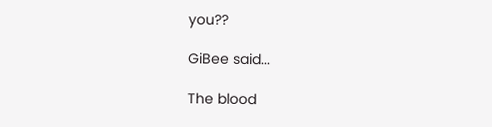you??

GiBee said...

The blood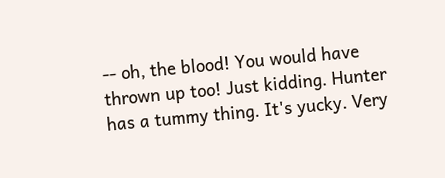-- oh, the blood! You would have thrown up too! Just kidding. Hunter has a tummy thing. It's yucky. Very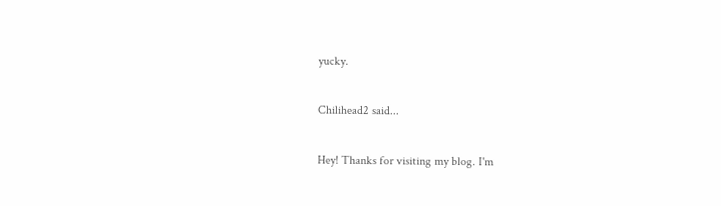yucky.

Chilihead2 said...

Hey! Thanks for visiting my blog. I'm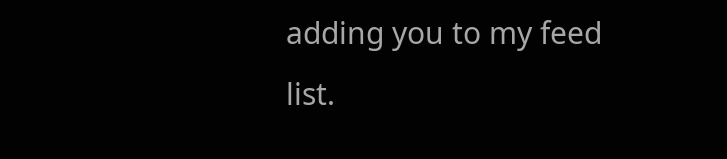adding you to my feed list.